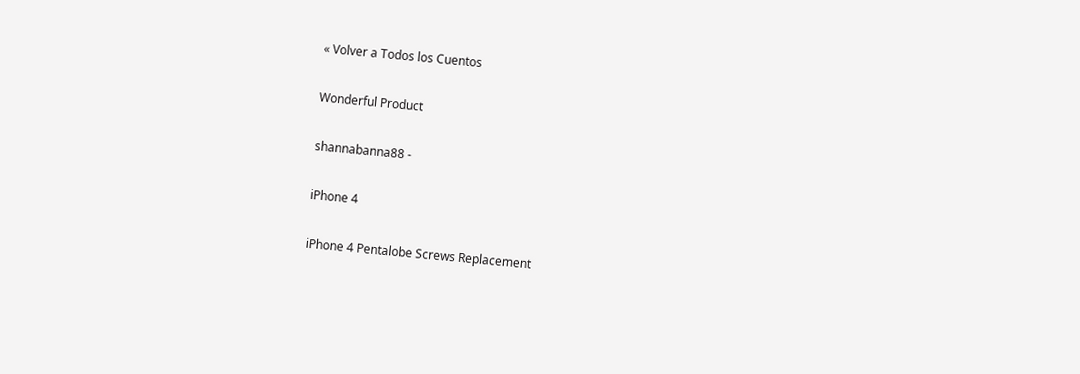« Volver a Todos los Cuentos

Wonderful Product

shannabanna88 -

iPhone 4

iPhone 4 Pentalobe Screws Replacement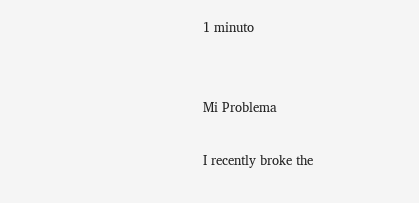1 minuto


Mi Problema

I recently broke the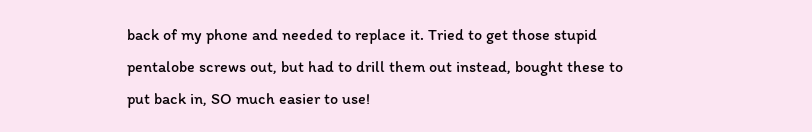back of my phone and needed to replace it. Tried to get those stupid pentalobe screws out, but had to drill them out instead, bought these to put back in, SO much easier to use!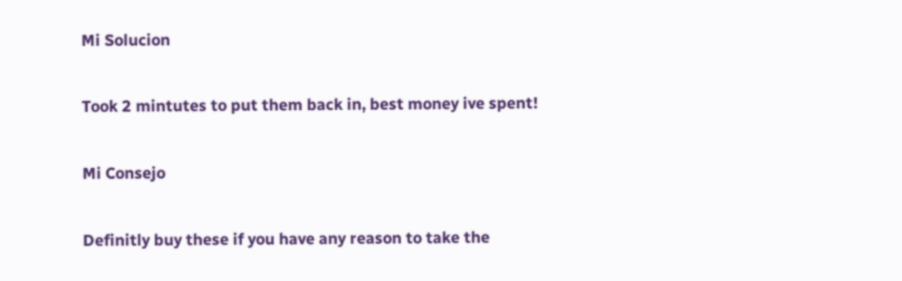Mi Solucion

Took 2 mintutes to put them back in, best money ive spent!

Mi Consejo

Definitly buy these if you have any reason to take the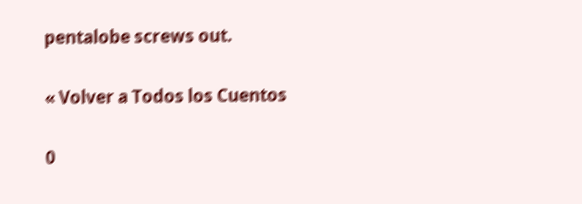pentalobe screws out.

« Volver a Todos los Cuentos

0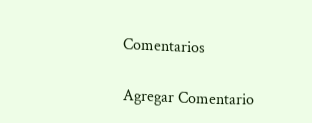Comentarios

Agregar Comentario